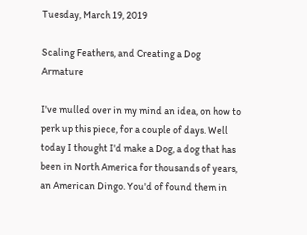Tuesday, March 19, 2019

Scaling Feathers, and Creating a Dog Armature

I've mulled over in my mind an idea, on how to perk up this piece, for a couple of days. Well today I thought I'd make a Dog, a dog that has been in North America for thousands of years, an American Dingo. You'd of found them in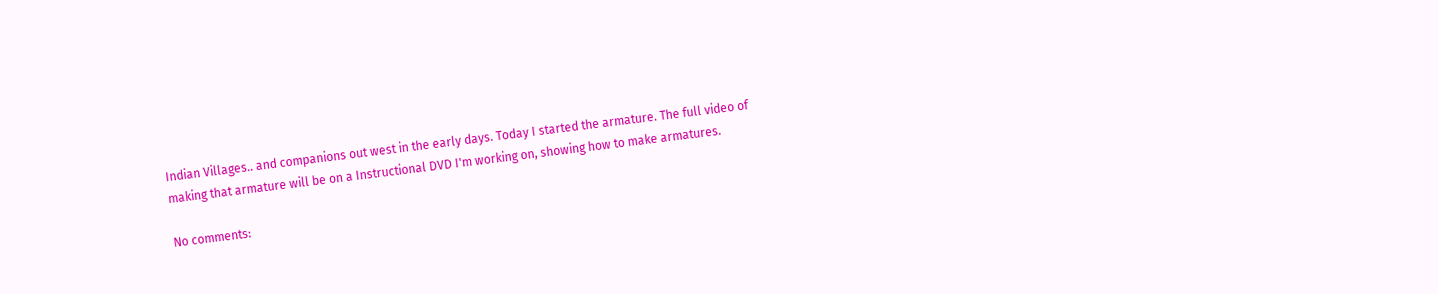Indian Villages.. and companions out west in the early days. Today I started the armature. The full video of making that armature will be on a Instructional DVD I'm working on, showing how to make armatures.

No comments: